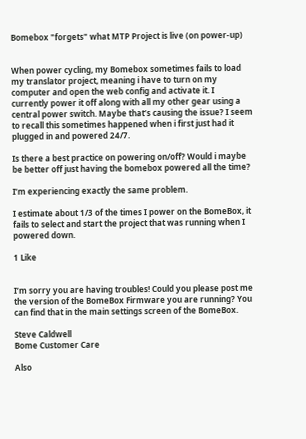Bomebox "forgets" what MTP Project is live (on power-up)


When power cycling, my Bomebox sometimes fails to load my translator project, meaning i have to turn on my computer and open the web config and activate it. I currently power it off along with all my other gear using a central power switch. Maybe that’s causing the issue? I seem to recall this sometimes happened when i first just had it plugged in and powered 24/7.

Is there a best practice on powering on/off? Would i maybe be better off just having the bomebox powered all the time?

I’m experiencing exactly the same problem.

I estimate about 1/3 of the times I power on the BomeBox, it fails to select and start the project that was running when I powered down.

1 Like


I’m sorry you are having troubles! Could you please post me the version of the BomeBox Firmware you are running? You can find that in the main settings screen of the BomeBox.

Steve Caldwell
Bome Customer Care

Also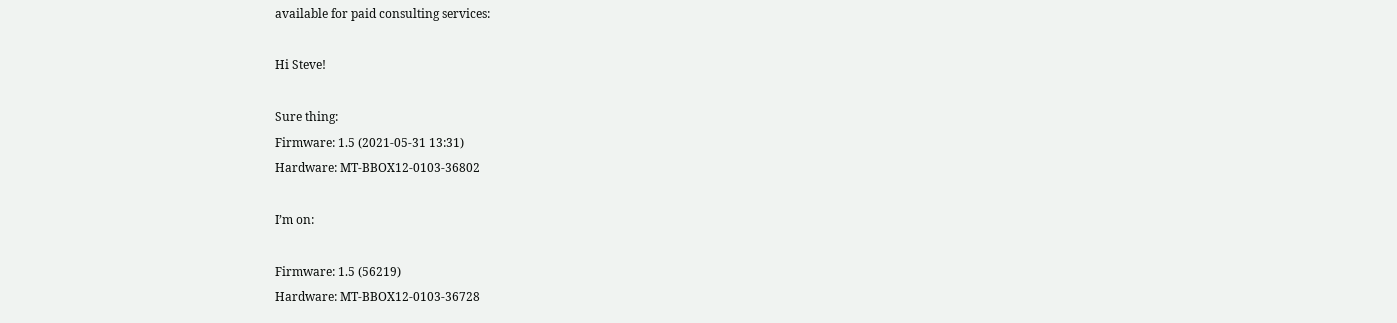available for paid consulting services:

Hi Steve!

Sure thing:
Firmware: 1.5 (2021-05-31 13:31)
Hardware: MT-BBOX12-0103-36802

I’m on:

Firmware: 1.5 (56219)
Hardware: MT-BBOX12-0103-36728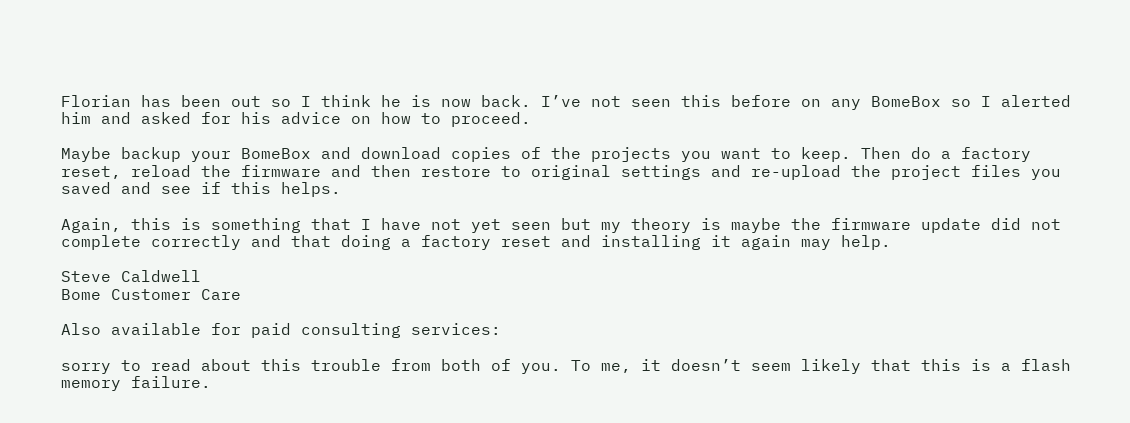Florian has been out so I think he is now back. I’ve not seen this before on any BomeBox so I alerted him and asked for his advice on how to proceed.

Maybe backup your BomeBox and download copies of the projects you want to keep. Then do a factory reset, reload the firmware and then restore to original settings and re-upload the project files you saved and see if this helps.

Again, this is something that I have not yet seen but my theory is maybe the firmware update did not complete correctly and that doing a factory reset and installing it again may help.

Steve Caldwell
Bome Customer Care

Also available for paid consulting services:

sorry to read about this trouble from both of you. To me, it doesn’t seem likely that this is a flash memory failure.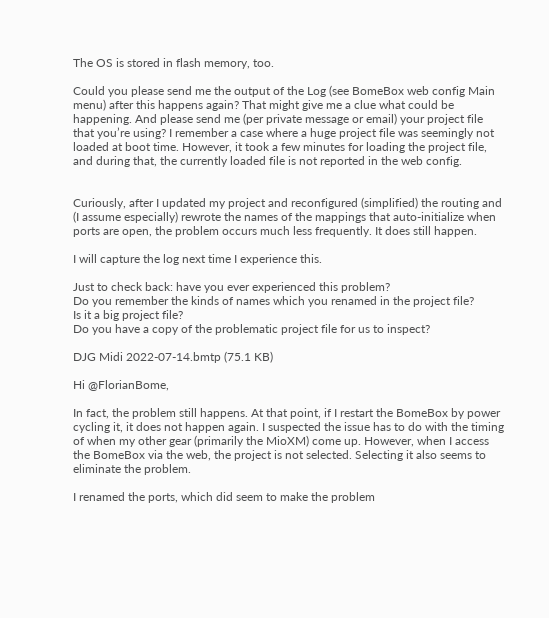The OS is stored in flash memory, too.

Could you please send me the output of the Log (see BomeBox web config Main menu) after this happens again? That might give me a clue what could be happening. And please send me (per private message or email) your project file that you’re using? I remember a case where a huge project file was seemingly not loaded at boot time. However, it took a few minutes for loading the project file, and during that, the currently loaded file is not reported in the web config.


Curiously, after I updated my project and reconfigured (simplified) the routing and (I assume especially) rewrote the names of the mappings that auto-initialize when ports are open, the problem occurs much less frequently. It does still happen.

I will capture the log next time I experience this.

Just to check back: have you ever experienced this problem?
Do you remember the kinds of names which you renamed in the project file?
Is it a big project file?
Do you have a copy of the problematic project file for us to inspect?

DJG Midi 2022-07-14.bmtp (75.1 KB)

Hi @FlorianBome,

In fact, the problem still happens. At that point, if I restart the BomeBox by power cycling it, it does not happen again. I suspected the issue has to do with the timing of when my other gear (primarily the MioXM) come up. However, when I access the BomeBox via the web, the project is not selected. Selecting it also seems to eliminate the problem.

I renamed the ports, which did seem to make the problem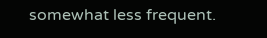somewhat less frequent.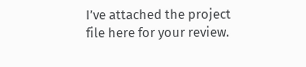I’ve attached the project file here for your review.